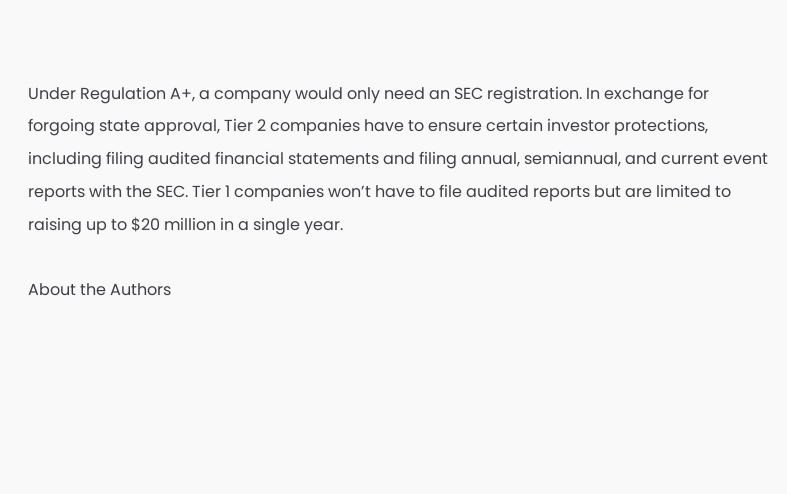Under Regulation A+, a company would only need an SEC registration. In exchange for forgoing state approval, Tier 2 companies have to ensure certain investor protections, including filing audited financial statements and filing annual, semiannual, and current event reports with the SEC. Tier 1 companies won’t have to file audited reports but are limited to raising up to $20 million in a single year.

About the Authors